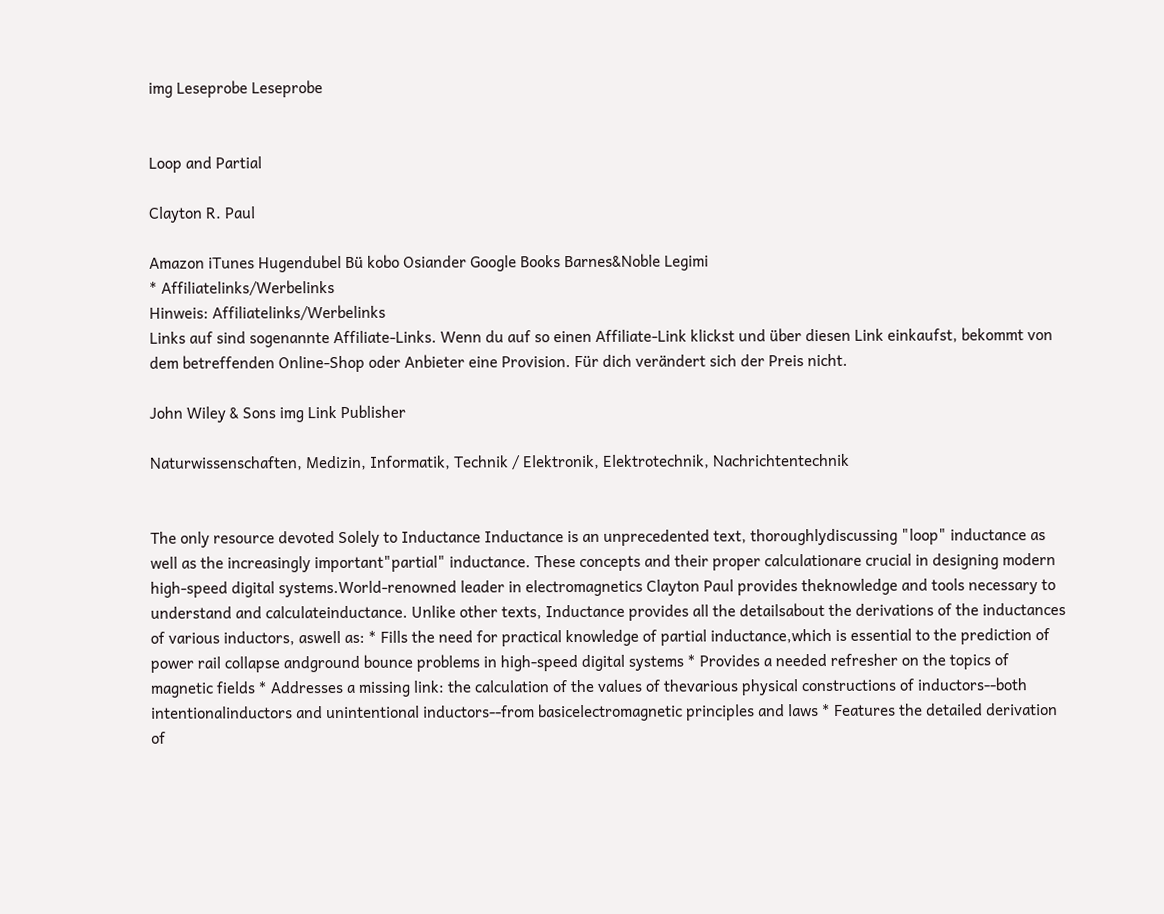img Leseprobe Leseprobe


Loop and Partial

Clayton R. Paul

Amazon iTunes Hugendubel Bü kobo Osiander Google Books Barnes&Noble Legimi
* Affiliatelinks/Werbelinks
Hinweis: Affiliatelinks/Werbelinks
Links auf sind sogenannte Affiliate-Links. Wenn du auf so einen Affiliate-Link klickst und über diesen Link einkaufst, bekommt von dem betreffenden Online-Shop oder Anbieter eine Provision. Für dich verändert sich der Preis nicht.

John Wiley & Sons img Link Publisher

Naturwissenschaften, Medizin, Informatik, Technik / Elektronik, Elektrotechnik, Nachrichtentechnik


The only resource devoted Solely to Inductance Inductance is an unprecedented text, thoroughlydiscussing "loop" inductance as well as the increasingly important"partial" inductance. These concepts and their proper calculationare crucial in designing modern high-speed digital systems.World-renowned leader in electromagnetics Clayton Paul provides theknowledge and tools necessary to understand and calculateinductance. Unlike other texts, Inductance provides all the detailsabout the derivations of the inductances of various inductors, aswell as: * Fills the need for practical knowledge of partial inductance,which is essential to the prediction of power rail collapse andground bounce problems in high-speed digital systems * Provides a needed refresher on the topics of magnetic fields * Addresses a missing link: the calculation of the values of thevarious physical constructions of inductors--both intentionalinductors and unintentional inductors--from basicelectromagnetic principles and laws * Features the detailed derivation of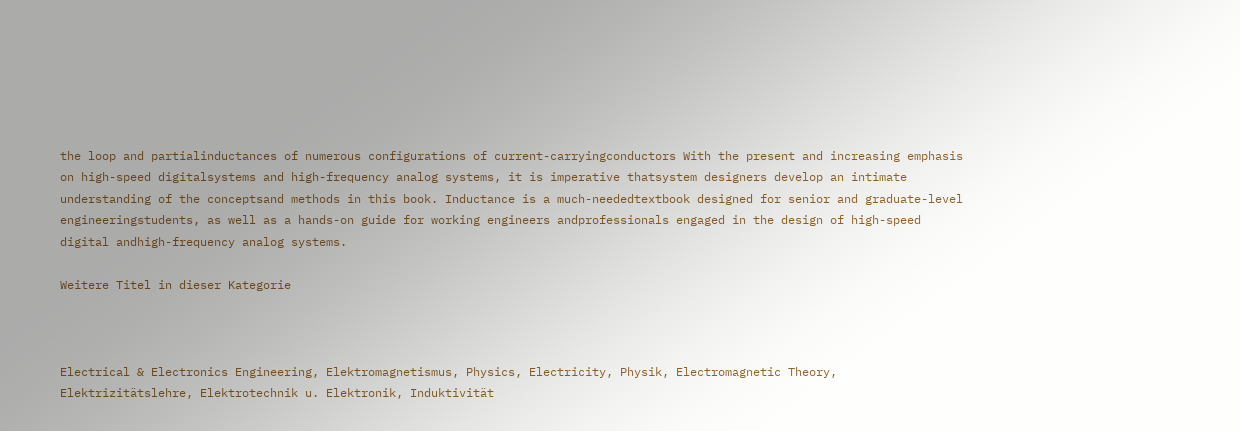the loop and partialinductances of numerous configurations of current-carryingconductors With the present and increasing emphasis on high-speed digitalsystems and high-frequency analog systems, it is imperative thatsystem designers develop an intimate understanding of the conceptsand methods in this book. Inductance is a much-neededtextbook designed for senior and graduate-level engineeringstudents, as well as a hands-on guide for working engineers andprofessionals engaged in the design of high-speed digital andhigh-frequency analog systems.

Weitere Titel in dieser Kategorie



Electrical & Electronics Engineering, Elektromagnetismus, Physics, Electricity, Physik, Electromagnetic Theory, Elektrizitätslehre, Elektrotechnik u. Elektronik, Induktivität